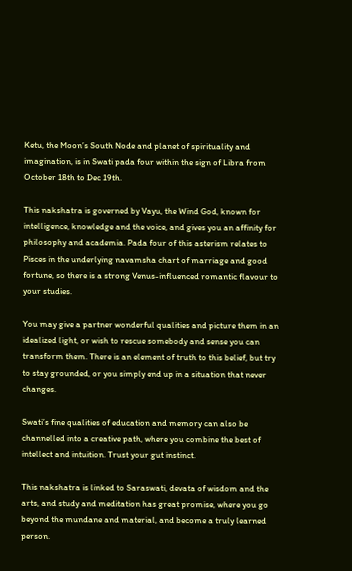Ketu, the Moon’s South Node and planet of spirituality and imagination, is in Swati pada four within the sign of Libra from October 18th to Dec 19th.

This nakshatra is governed by Vayu, the Wind God, known for intelligence, knowledge and the voice, and gives you an affinity for philosophy and academia. Pada four of this asterism relates to Pisces in the underlying navamsha chart of marriage and good fortune, so there is a strong Venus-influenced romantic flavour to your studies.

You may give a partner wonderful qualities and picture them in an idealized light, or wish to rescue somebody and sense you can transform them. There is an element of truth to this belief, but try to stay grounded, or you simply end up in a situation that never changes.

Swati’s fine qualities of education and memory can also be channelled into a creative path, where you combine the best of intellect and intuition. Trust your gut instinct.

This nakshatra is linked to Saraswati, devata of wisdom and the arts, and study and meditation has great promise, where you go beyond the mundane and material, and become a truly learned person.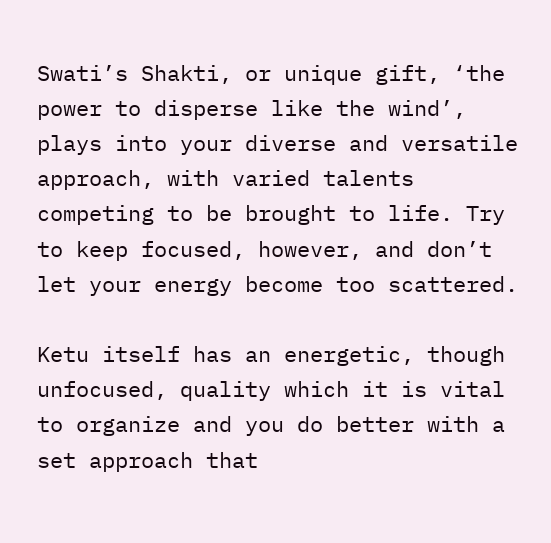Swati’s Shakti, or unique gift, ‘the power to disperse like the wind’, plays into your diverse and versatile approach, with varied talents competing to be brought to life. Try to keep focused, however, and don’t let your energy become too scattered.

Ketu itself has an energetic, though unfocused, quality which it is vital to organize and you do better with a set approach that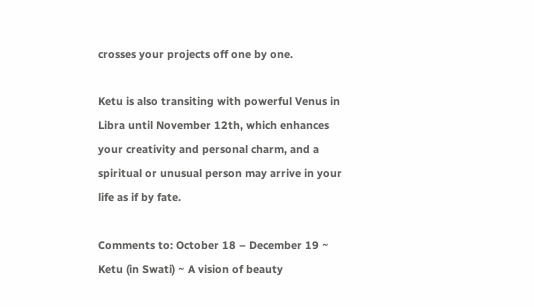crosses your projects off one by one.

Ketu is also transiting with powerful Venus in Libra until November 12th, which enhances your creativity and personal charm, and a spiritual or unusual person may arrive in your life as if by fate.

Comments to: October 18 – December 19 ~ Ketu (in Swati) ~ A vision of beauty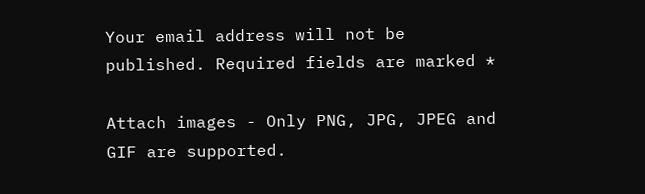Your email address will not be published. Required fields are marked *

Attach images - Only PNG, JPG, JPEG and GIF are supported.